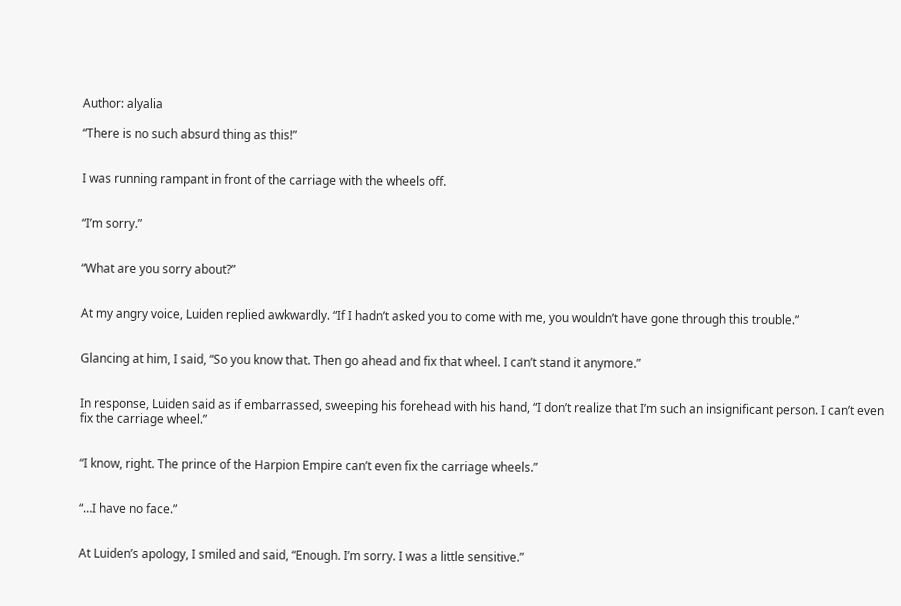Author: alyalia

“There is no such absurd thing as this!”


I was running rampant in front of the carriage with the wheels off.


“I’m sorry.”


“What are you sorry about?”


At my angry voice, Luiden replied awkwardly. “If I hadn’t asked you to come with me, you wouldn’t have gone through this trouble.”


Glancing at him, I said, “So you know that. Then go ahead and fix that wheel. I can’t stand it anymore.”


In response, Luiden said as if embarrassed, sweeping his forehead with his hand, “I don’t realize that I’m such an insignificant person. I can’t even fix the carriage wheel.”


“I know, right. The prince of the Harpion Empire can’t even fix the carriage wheels.”


“…I have no face.”


At Luiden’s apology, I smiled and said, “Enough. I’m sorry. I was a little sensitive.”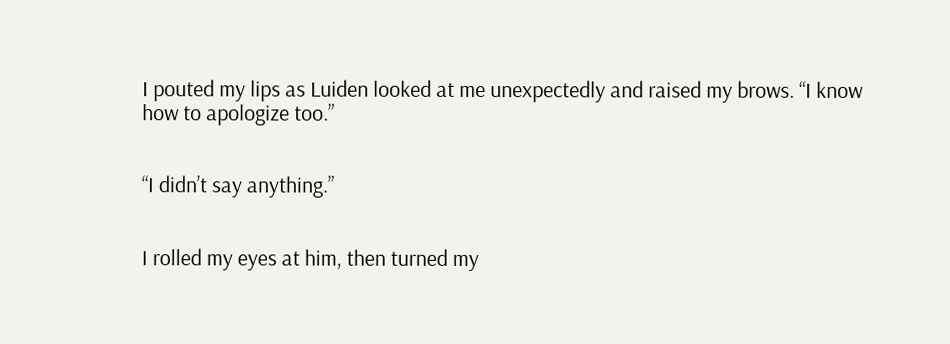I pouted my lips as Luiden looked at me unexpectedly and raised my brows. “I know how to apologize too.”


“I didn’t say anything.”


I rolled my eyes at him, then turned my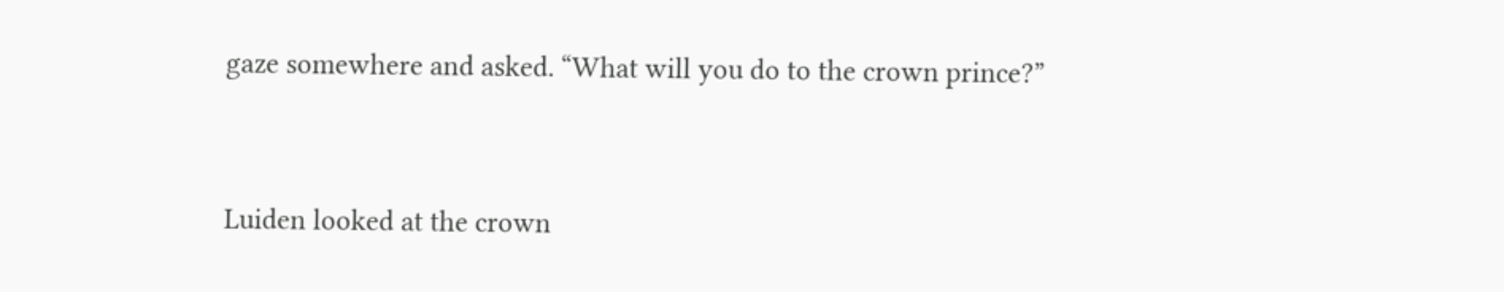gaze somewhere and asked. “What will you do to the crown prince?”


Luiden looked at the crown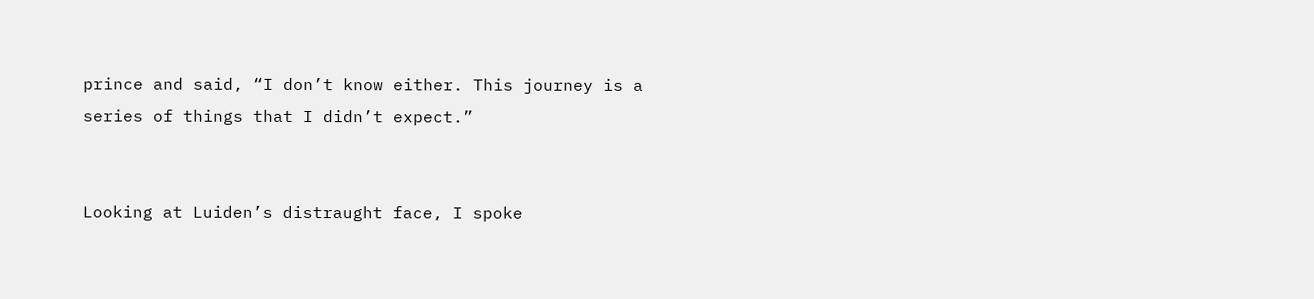prince and said, “I don’t know either. This journey is a series of things that I didn’t expect.”


Looking at Luiden’s distraught face, I spoke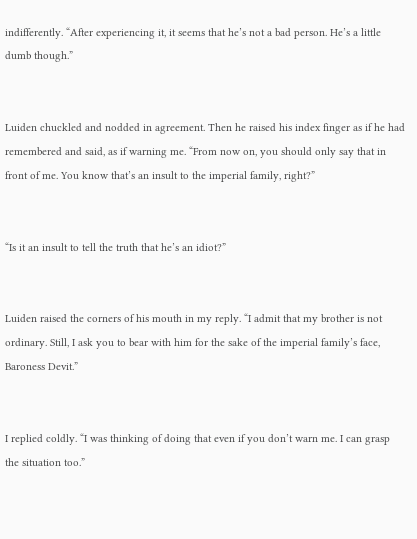indifferently. “After experiencing it, it seems that he’s not a bad person. He’s a little dumb though.”


Luiden chuckled and nodded in agreement. Then he raised his index finger as if he had remembered and said, as if warning me. “From now on, you should only say that in front of me. You know that’s an insult to the imperial family, right?”


“Is it an insult to tell the truth that he’s an idiot?”


Luiden raised the corners of his mouth in my reply. “I admit that my brother is not ordinary. Still, I ask you to bear with him for the sake of the imperial family’s face, Baroness Devit.”


I replied coldly. “I was thinking of doing that even if you don’t warn me. I can grasp the situation too.”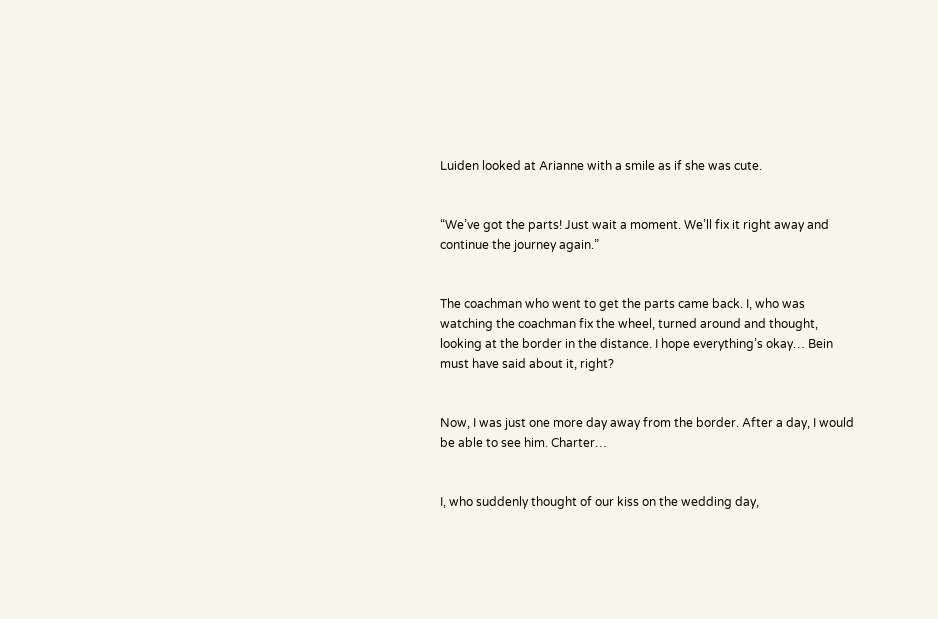Luiden looked at Arianne with a smile as if she was cute.


“We’ve got the parts! Just wait a moment. We’ll fix it right away and continue the journey again.”


The coachman who went to get the parts came back. I, who was watching the coachman fix the wheel, turned around and thought, looking at the border in the distance. I hope everything’s okay… Bein must have said about it, right?


Now, I was just one more day away from the border. After a day, I would be able to see him. Charter…


I, who suddenly thought of our kiss on the wedding day,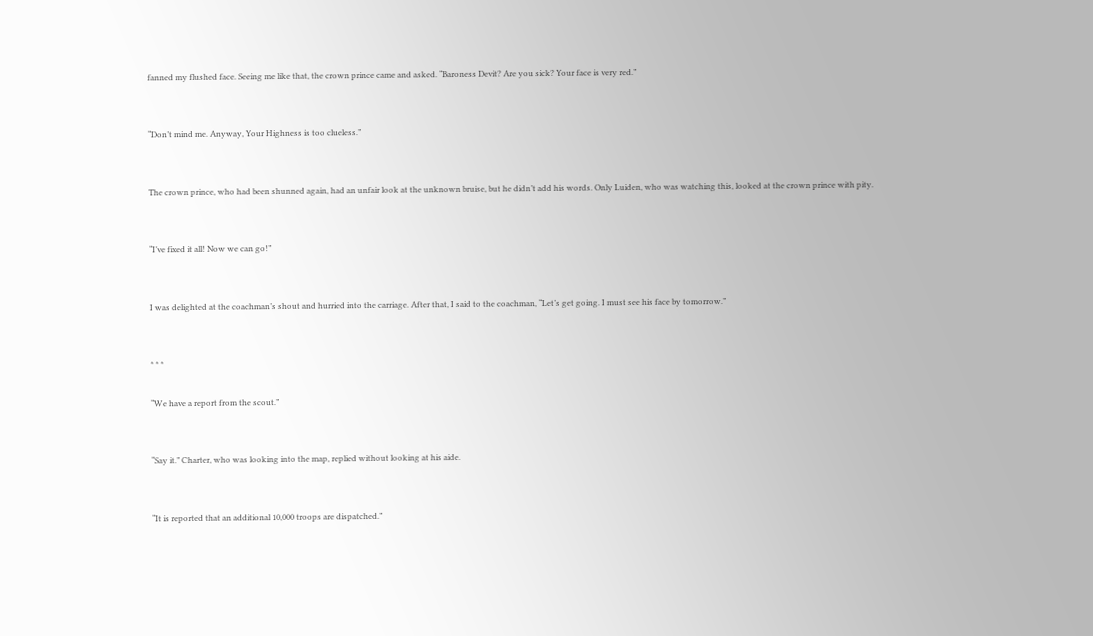fanned my flushed face. Seeing me like that, the crown prince came and asked. “Baroness Devit? Are you sick? Your face is very red.”


“Don’t mind me. Anyway, Your Highness is too clueless.”


The crown prince, who had been shunned again, had an unfair look at the unknown bruise, but he didn’t add his words. Only Luiden, who was watching this, looked at the crown prince with pity.


“I’ve fixed it all! Now we can go!”


I was delighted at the coachman’s shout and hurried into the carriage. After that, I said to the coachman, “Let’s get going. I must see his face by tomorrow.”


* * *

“We have a report from the scout.”


“Say it.” Charter, who was looking into the map, replied without looking at his aide.


“It is reported that an additional 10,000 troops are dispatched.”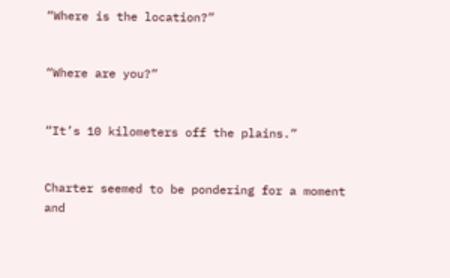“Where is the location?”


“Where are you?”


“It’s 10 kilometers off the plains.”


Charter seemed to be pondering for a moment and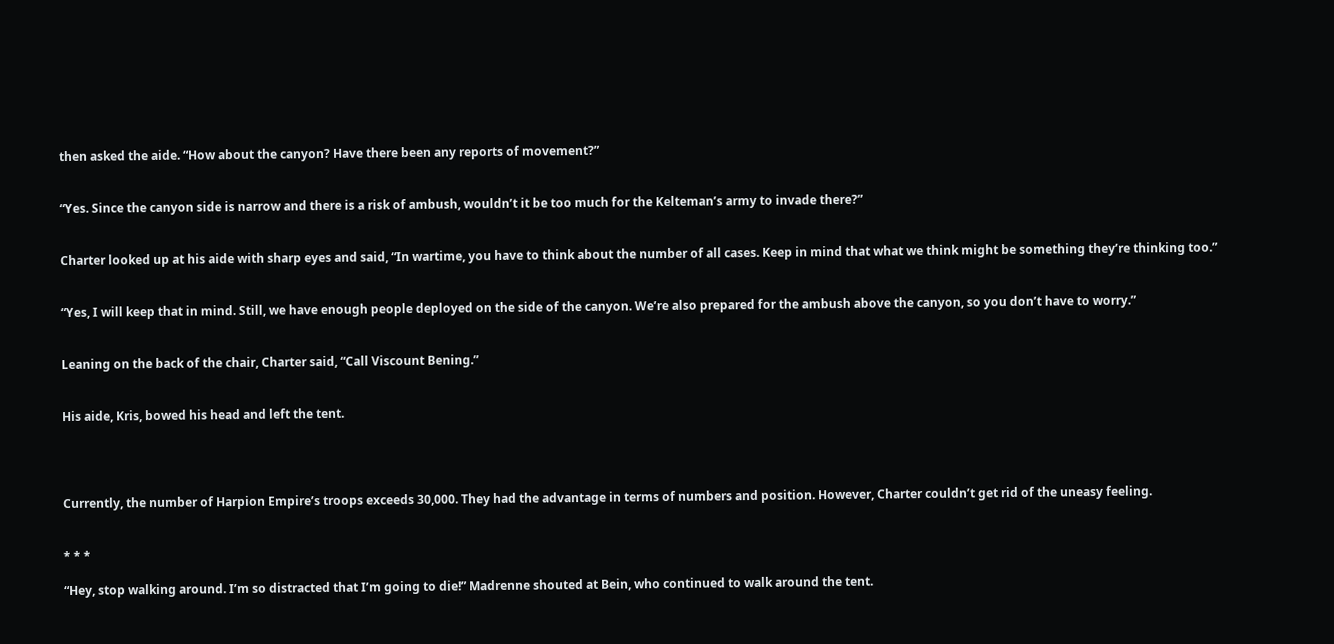then asked the aide. “How about the canyon? Have there been any reports of movement?”


“Yes. Since the canyon side is narrow and there is a risk of ambush, wouldn’t it be too much for the Kelteman’s army to invade there?”


Charter looked up at his aide with sharp eyes and said, “In wartime, you have to think about the number of all cases. Keep in mind that what we think might be something they’re thinking too.”


“Yes, I will keep that in mind. Still, we have enough people deployed on the side of the canyon. We’re also prepared for the ambush above the canyon, so you don’t have to worry.”


Leaning on the back of the chair, Charter said, “Call Viscount Bening.”


His aide, Kris, bowed his head and left the tent.




Currently, the number of Harpion Empire’s troops exceeds 30,000. They had the advantage in terms of numbers and position. However, Charter couldn’t get rid of the uneasy feeling.


* * *

“Hey, stop walking around. I’m so distracted that I’m going to die!” Madrenne shouted at Bein, who continued to walk around the tent.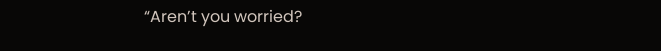“Aren’t you worried?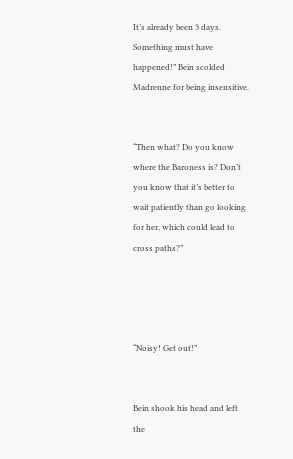It’s already been 3 days. Something must have happened!” Bein scolded Madrenne for being insensitive.


“Then what? Do you know where the Baroness is? Don’t you know that it’s better to wait patiently than go looking for her, which could lead to cross paths?”




“Noisy! Get out!”


Bein shook his head and left the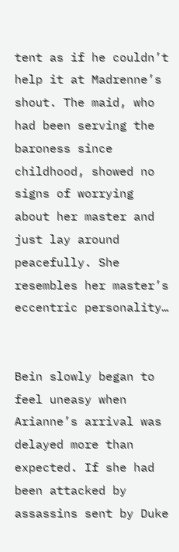tent as if he couldn’t help it at Madrenne’s shout. The maid, who had been serving the baroness since childhood, showed no signs of worrying about her master and just lay around peacefully. She resembles her master’s eccentric personality…


Bein slowly began to feel uneasy when Arianne’s arrival was delayed more than expected. If she had been attacked by assassins sent by Duke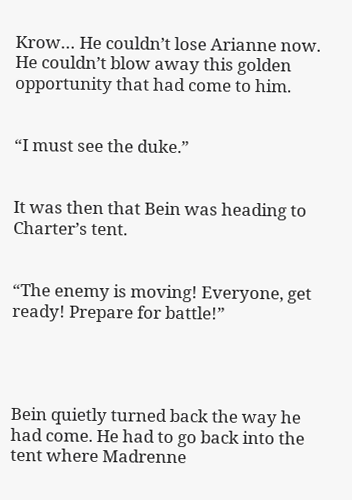Krow… He couldn’t lose Arianne now. He couldn’t blow away this golden opportunity that had come to him.


“I must see the duke.”


It was then that Bein was heading to Charter’s tent.


“The enemy is moving! Everyone, get ready! Prepare for battle!”




Bein quietly turned back the way he had come. He had to go back into the tent where Madrenne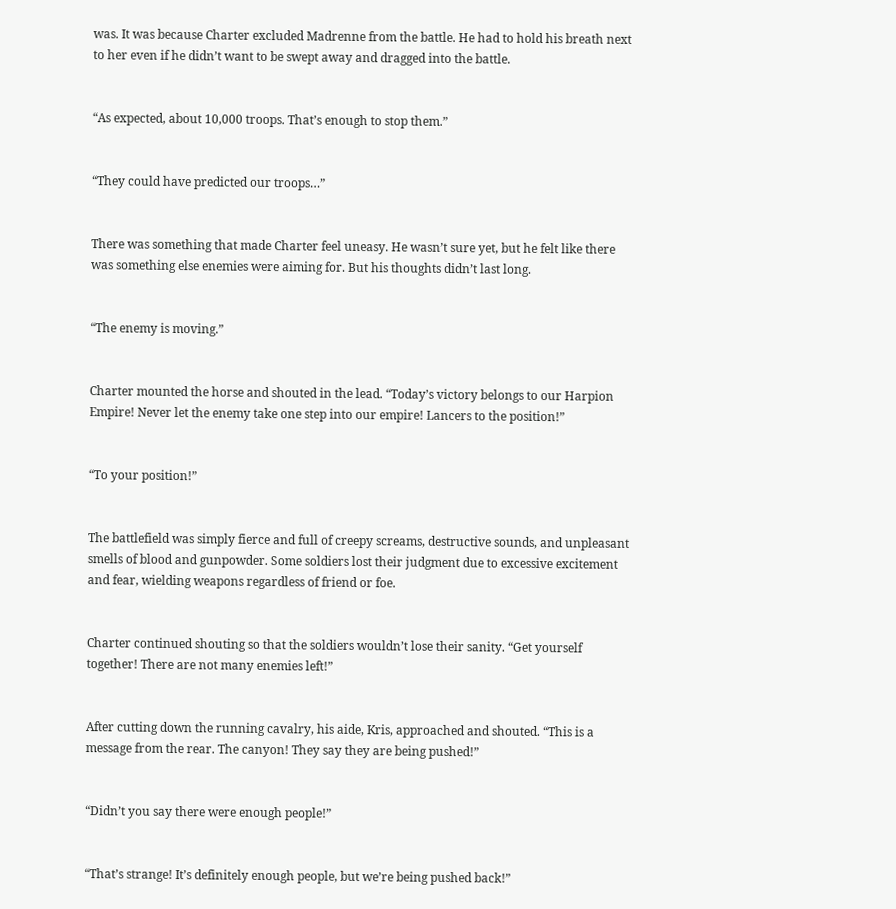was. It was because Charter excluded Madrenne from the battle. He had to hold his breath next to her even if he didn’t want to be swept away and dragged into the battle.


“As expected, about 10,000 troops. That’s enough to stop them.”


“They could have predicted our troops…”


There was something that made Charter feel uneasy. He wasn’t sure yet, but he felt like there was something else enemies were aiming for. But his thoughts didn’t last long.


“The enemy is moving.”


Charter mounted the horse and shouted in the lead. “Today’s victory belongs to our Harpion Empire! Never let the enemy take one step into our empire! Lancers to the position!”


“To your position!”


The battlefield was simply fierce and full of creepy screams, destructive sounds, and unpleasant smells of blood and gunpowder. Some soldiers lost their judgment due to excessive excitement and fear, wielding weapons regardless of friend or foe.


Charter continued shouting so that the soldiers wouldn’t lose their sanity. “Get yourself together! There are not many enemies left!”


After cutting down the running cavalry, his aide, Kris, approached and shouted. “This is a message from the rear. The canyon! They say they are being pushed!”


“Didn’t you say there were enough people!”


“That’s strange! It’s definitely enough people, but we’re being pushed back!”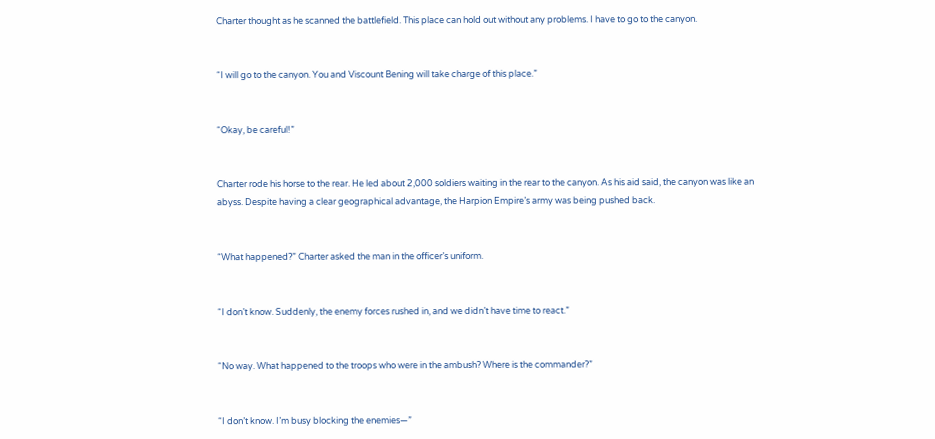Charter thought as he scanned the battlefield. This place can hold out without any problems. I have to go to the canyon.


“I will go to the canyon. You and Viscount Bening will take charge of this place.”


“Okay, be careful!”


Charter rode his horse to the rear. He led about 2,000 soldiers waiting in the rear to the canyon. As his aid said, the canyon was like an abyss. Despite having a clear geographical advantage, the Harpion Empire’s army was being pushed back.


“What happened?” Charter asked the man in the officer’s uniform.


“I don’t know. Suddenly, the enemy forces rushed in, and we didn’t have time to react.”


“No way. What happened to the troops who were in the ambush? Where is the commander?”


“I don’t know. I’m busy blocking the enemies—”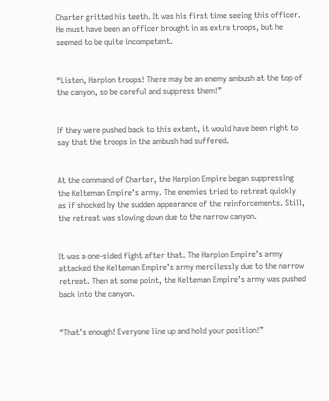Charter gritted his teeth. It was his first time seeing this officer. He must have been an officer brought in as extra troops, but he seemed to be quite incompetent.


“Listen, Harpion troops! There may be an enemy ambush at the top of the canyon, so be careful and suppress them!”


If they were pushed back to this extent, it would have been right to say that the troops in the ambush had suffered.


At the command of Charter, the Harpion Empire began suppressing the Kelteman Empire’s army. The enemies tried to retreat quickly as if shocked by the sudden appearance of the reinforcements. Still, the retreat was slowing down due to the narrow canyon.


It was a one-sided fight after that. The Harpion Empire’s army attacked the Kelteman Empire’s army mercilessly due to the narrow retreat. Then at some point, the Kelteman Empire’s army was pushed back into the canyon.


“That’s enough! Everyone line up and hold your position!”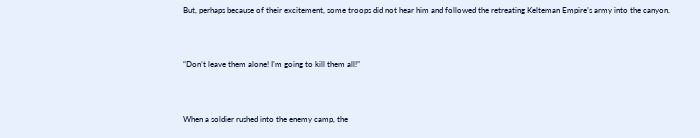But, perhaps because of their excitement, some troops did not hear him and followed the retreating Kelteman Empire’s army into the canyon.


“Don’t leave them alone! I’m going to kill them all!”


When a soldier rushed into the enemy camp, the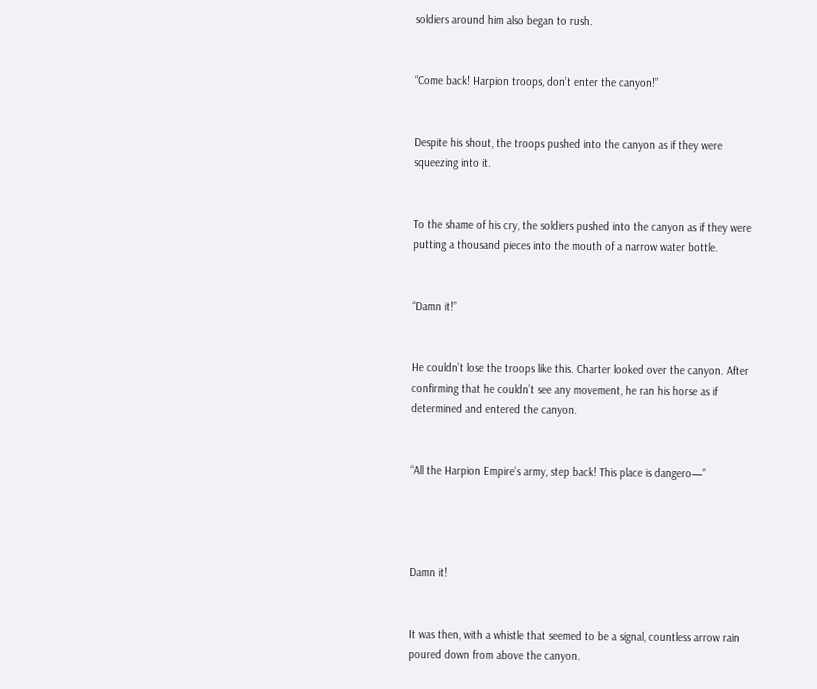soldiers around him also began to rush.


“Come back! Harpion troops, don’t enter the canyon!”


Despite his shout, the troops pushed into the canyon as if they were squeezing into it.


To the shame of his cry, the soldiers pushed into the canyon as if they were putting a thousand pieces into the mouth of a narrow water bottle.


“Damn it!”


He couldn’t lose the troops like this. Charter looked over the canyon. After confirming that he couldn’t see any movement, he ran his horse as if determined and entered the canyon.


“All the Harpion Empire’s army, step back! This place is dangero—”




Damn it!


It was then, with a whistle that seemed to be a signal, countless arrow rain poured down from above the canyon.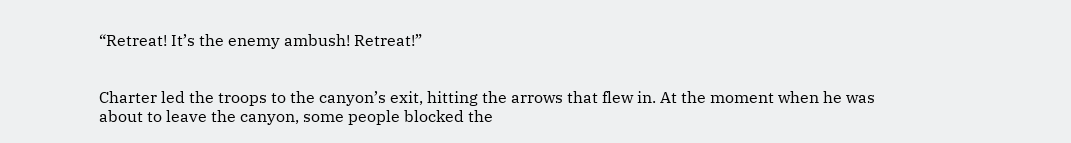“Retreat! It’s the enemy ambush! Retreat!”


Charter led the troops to the canyon’s exit, hitting the arrows that flew in. At the moment when he was about to leave the canyon, some people blocked the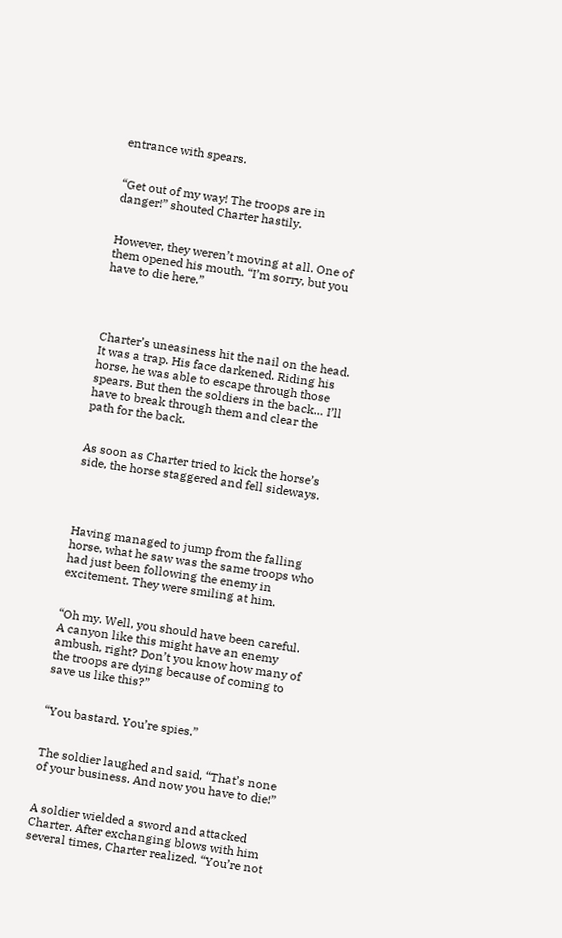entrance with spears.


“Get out of my way! The troops are in danger!” shouted Charter hastily.


However, they weren’t moving at all. One of them opened his mouth. “I’m sorry, but you have to die here.”




Charter’s uneasiness hit the nail on the head. It was a trap. His face darkened. Riding his horse, he was able to escape through those spears. But then the soldiers in the back… I’ll have to break through them and clear the path for the back.


As soon as Charter tried to kick the horse’s side, the horse staggered and fell sideways.




Having managed to jump from the falling horse, what he saw was the same troops who had just been following the enemy in excitement. They were smiling at him.


“Oh my. Well, you should have been careful. A canyon like this might have an enemy ambush, right? Don’t you know how many of the troops are dying because of coming to save us like this?”


“You bastard. You’re spies.”


The soldier laughed and said, “That’s none of your business. And now you have to die!”


A soldier wielded a sword and attacked Charter. After exchanging blows with him several times, Charter realized. “You’re not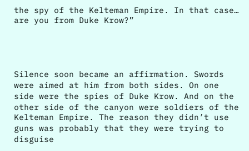the spy of the Kelteman Empire. In that case… are you from Duke Krow?”




Silence soon became an affirmation. Swords were aimed at him from both sides. On one side were the spies of Duke Krow. And on the other side of the canyon were soldiers of the Kelteman Empire. The reason they didn’t use guns was probably that they were trying to disguise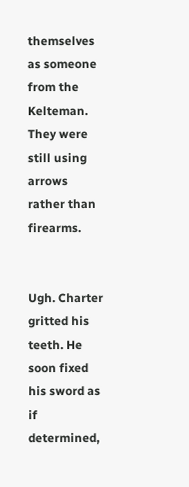themselves as someone from the Kelteman. They were still using arrows rather than firearms.


Ugh. Charter gritted his teeth. He soon fixed his sword as if determined,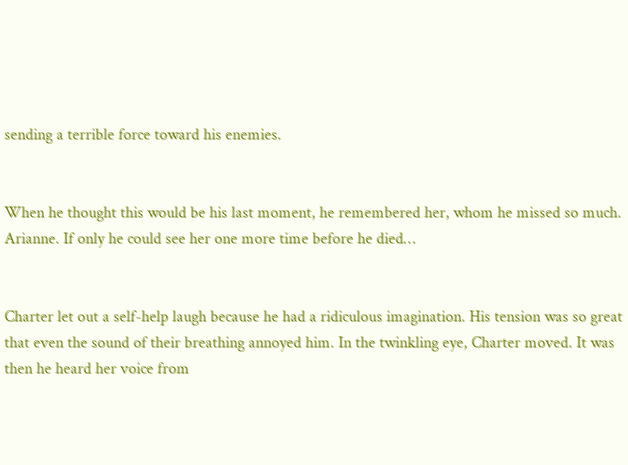sending a terrible force toward his enemies.


When he thought this would be his last moment, he remembered her, whom he missed so much. Arianne. If only he could see her one more time before he died…


Charter let out a self-help laugh because he had a ridiculous imagination. His tension was so great that even the sound of their breathing annoyed him. In the twinkling eye, Charter moved. It was then he heard her voice from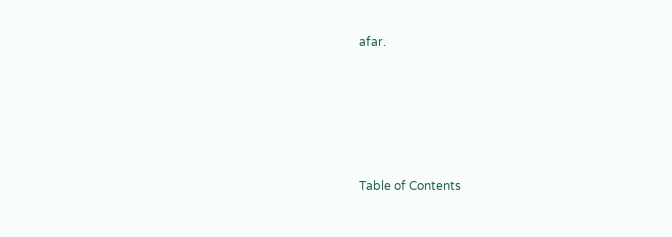afar.





Table of Contents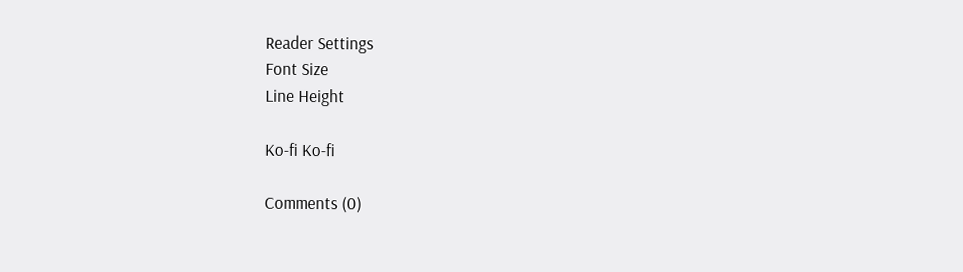Reader Settings
Font Size
Line Height

Ko-fi Ko-fi

Comments (0)